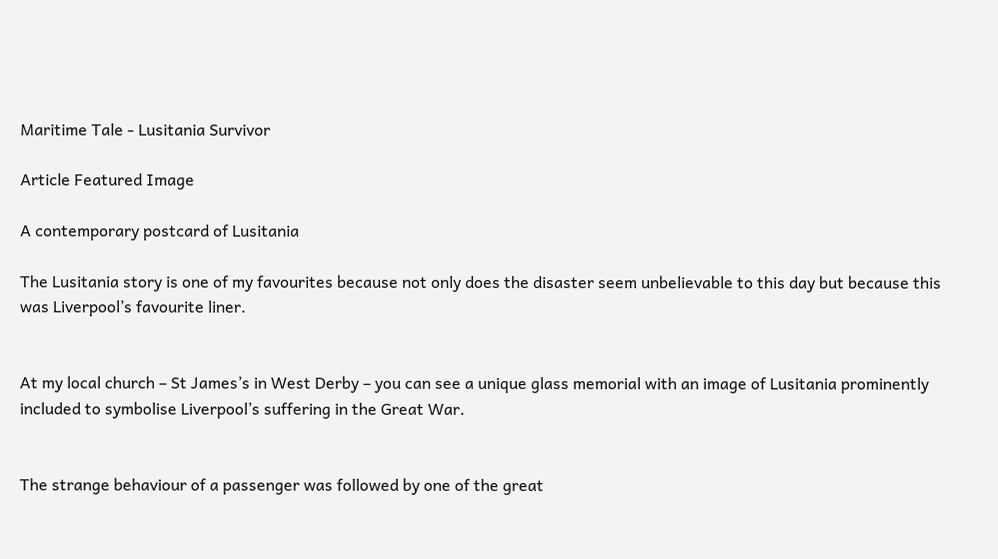Maritime Tale - Lusitania Survivor

Article Featured Image

A contemporary postcard of Lusitania

The Lusitania story is one of my favourites because not only does the disaster seem unbelievable to this day but because this was Liverpool’s favourite liner.


At my local church – St James’s in West Derby – you can see a unique glass memorial with an image of Lusitania prominently included to symbolise Liverpool’s suffering in the Great War.


The strange behaviour of a passenger was followed by one of the great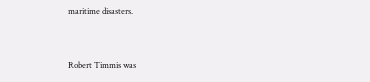maritime disasters.


Robert Timmis was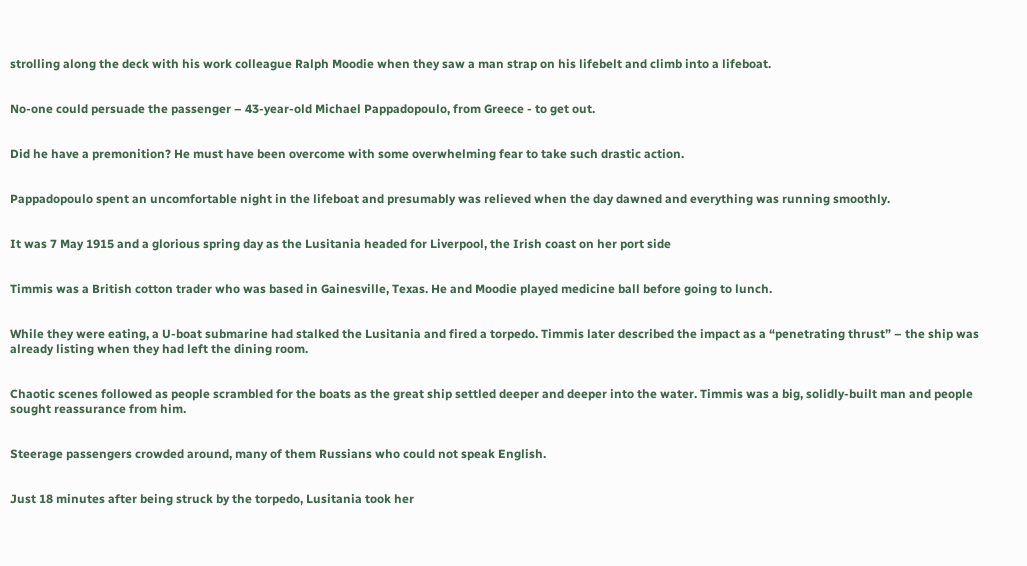strolling along the deck with his work colleague Ralph Moodie when they saw a man strap on his lifebelt and climb into a lifeboat.


No-one could persuade the passenger – 43-year-old Michael Pappadopoulo, from Greece - to get out.


Did he have a premonition? He must have been overcome with some overwhelming fear to take such drastic action.


Pappadopoulo spent an uncomfortable night in the lifeboat and presumably was relieved when the day dawned and everything was running smoothly.


It was 7 May 1915 and a glorious spring day as the Lusitania headed for Liverpool, the Irish coast on her port side


Timmis was a British cotton trader who was based in Gainesville, Texas. He and Moodie played medicine ball before going to lunch.


While they were eating, a U-boat submarine had stalked the Lusitania and fired a torpedo. Timmis later described the impact as a “penetrating thrust” – the ship was already listing when they had left the dining room.


Chaotic scenes followed as people scrambled for the boats as the great ship settled deeper and deeper into the water. Timmis was a big, solidly-built man and people sought reassurance from him.


Steerage passengers crowded around, many of them Russians who could not speak English.


Just 18 minutes after being struck by the torpedo, Lusitania took her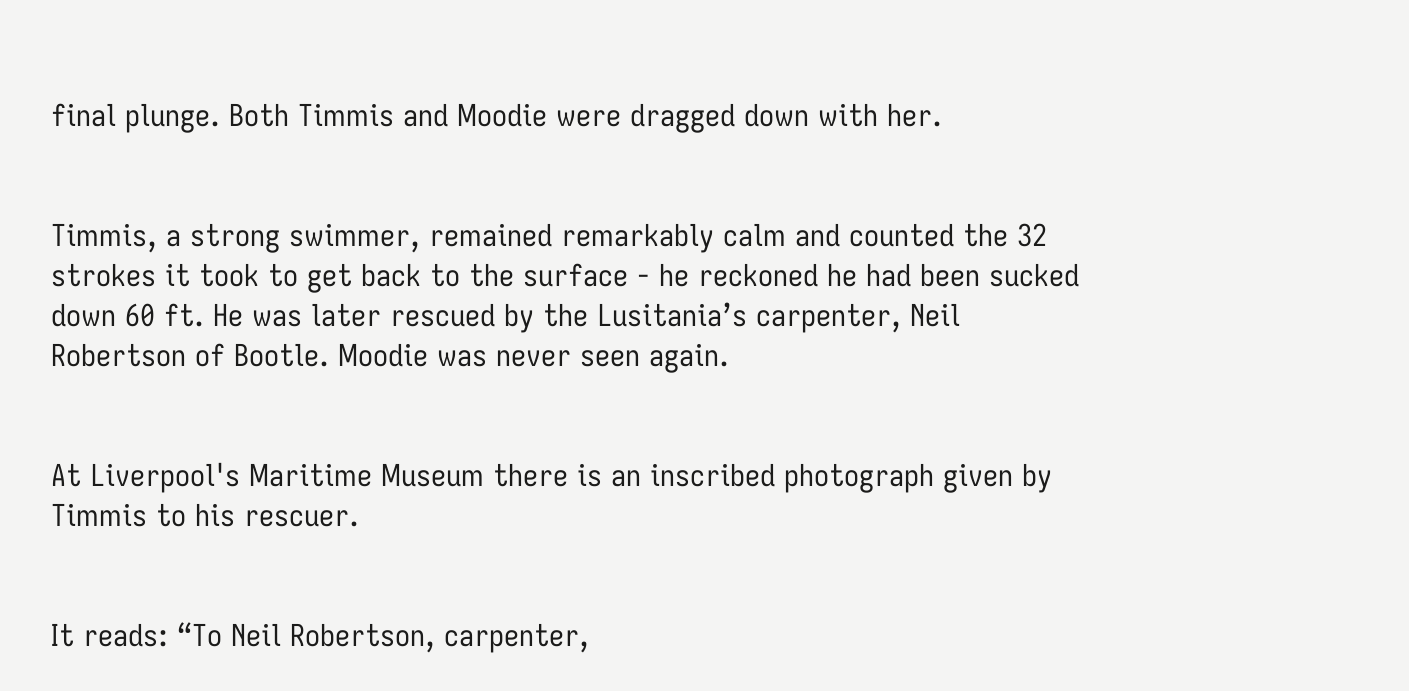final plunge. Both Timmis and Moodie were dragged down with her.


Timmis, a strong swimmer, remained remarkably calm and counted the 32 strokes it took to get back to the surface - he reckoned he had been sucked down 60 ft. He was later rescued by the Lusitania’s carpenter, Neil Robertson of Bootle. Moodie was never seen again.


At Liverpool's Maritime Museum there is an inscribed photograph given by Timmis to his rescuer.


It reads: “To Neil Robertson, carpenter,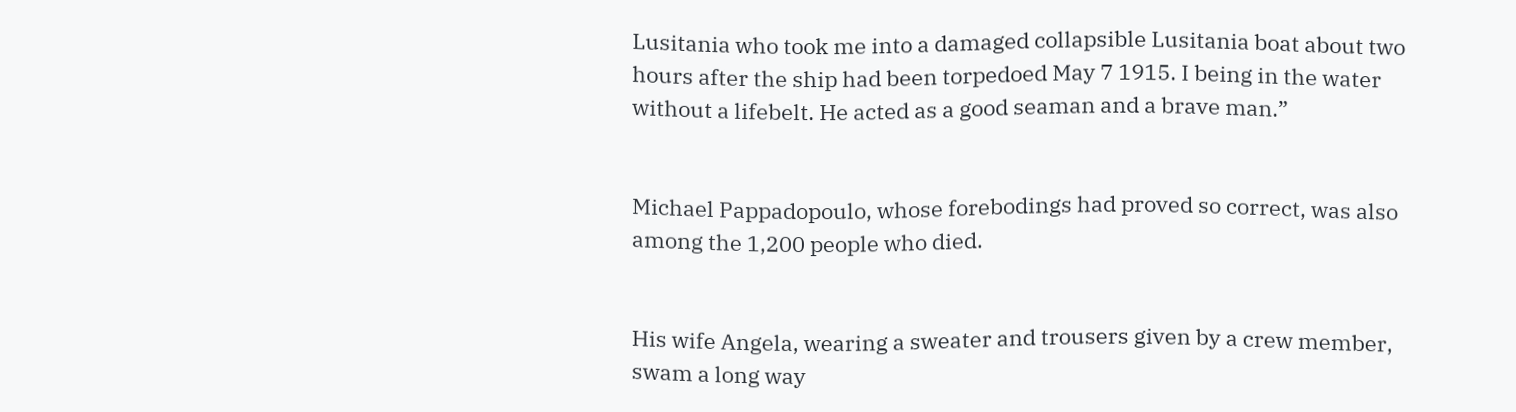Lusitania who took me into a damaged collapsible Lusitania boat about two hours after the ship had been torpedoed May 7 1915. I being in the water without a lifebelt. He acted as a good seaman and a brave man.”


Michael Pappadopoulo, whose forebodings had proved so correct, was also among the 1,200 people who died.


His wife Angela, wearing a sweater and trousers given by a crew member, swam a long way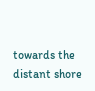towards the distant shore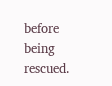before being rescued.